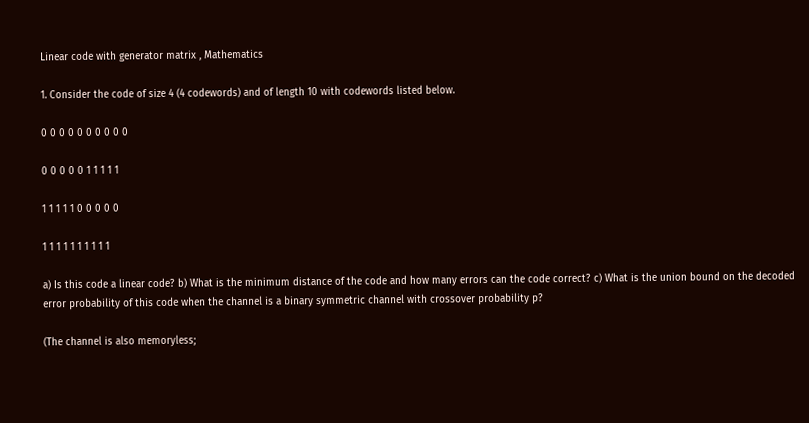Linear code with generator matrix , Mathematics

1. Consider the code of size 4 (4 codewords) and of length 10 with codewords listed below.

0 0 0 0 0 0 0 0 0 0

0 0 0 0 0 1 1 1 1 1

1 1 1 1 1 0 0 0 0 0

1 1 1 1 1 1 1 1 1 1

a) Is this code a linear code? b) What is the minimum distance of the code and how many errors can the code correct? c) What is the union bound on the decoded error probability of this code when the channel is a binary symmetric channel with crossover probability p?

(The channel is also memoryless;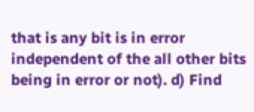that is any bit is in error independent of the all other bits being in error or not). d) Find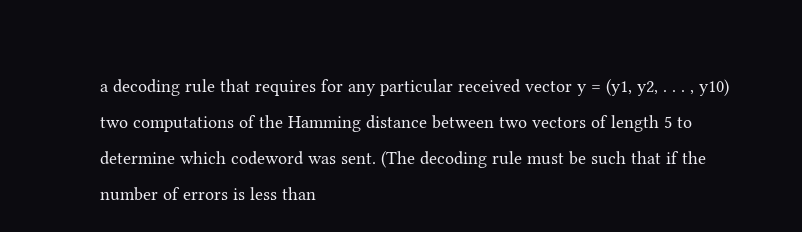a decoding rule that requires for any particular received vector y = (y1, y2, . . . , y10) two computations of the Hamming distance between two vectors of length 5 to determine which codeword was sent. (The decoding rule must be such that if the number of errors is less than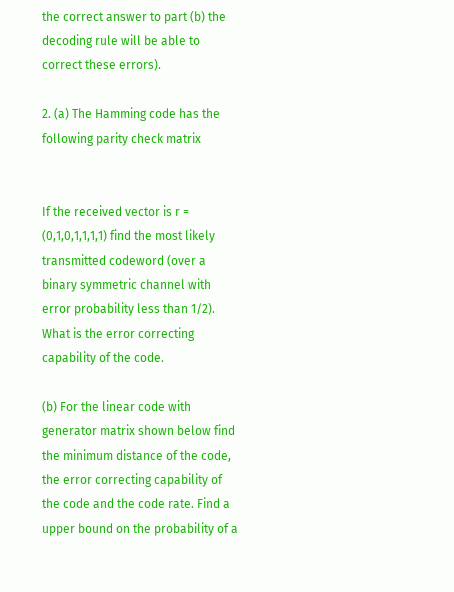the correct answer to part (b) the decoding rule will be able to correct these errors).

2. (a) The Hamming code has the following parity check matrix


If the received vector is r = (0,1,0,1,1,1,1) find the most likely transmitted codeword (over a binary symmetric channel with error probability less than 1/2). What is the error correcting capability of the code.

(b) For the linear code with generator matrix shown below find the minimum distance of the code, the error correcting capability of the code and the code rate. Find a upper bound on the probability of a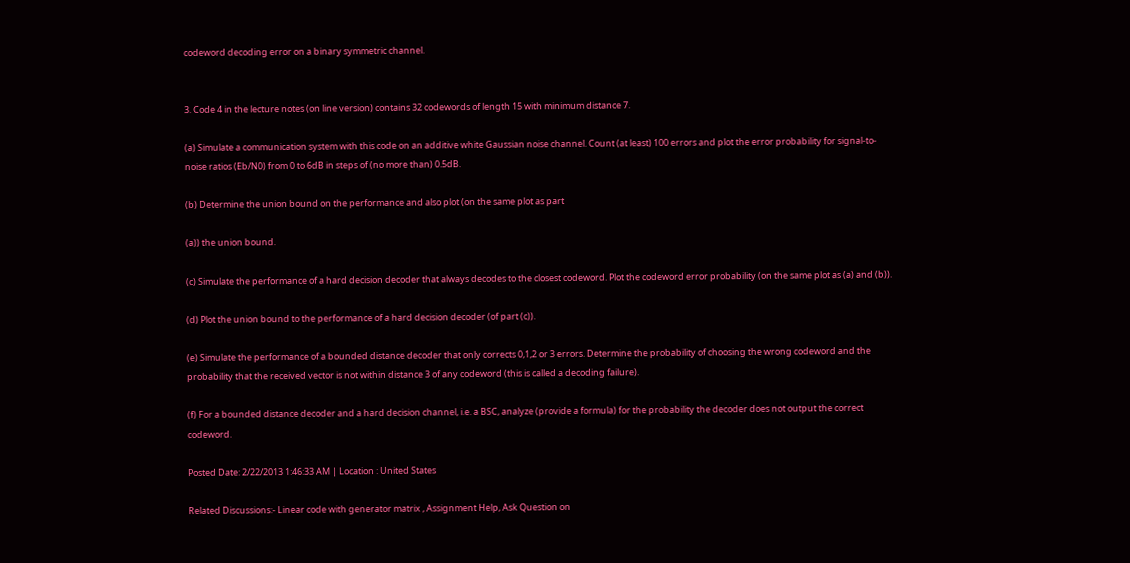codeword decoding error on a binary symmetric channel.


3. Code 4 in the lecture notes (on line version) contains 32 codewords of length 15 with minimum distance 7.

(a) Simulate a communication system with this code on an additive white Gaussian noise channel. Count (at least) 100 errors and plot the error probability for signal-to-noise ratios (Eb/N0) from 0 to 6dB in steps of (no more than) 0.5dB.

(b) Determine the union bound on the performance and also plot (on the same plot as part

(a)) the union bound.

(c) Simulate the performance of a hard decision decoder that always decodes to the closest codeword. Plot the codeword error probability (on the same plot as (a) and (b)).

(d) Plot the union bound to the performance of a hard decision decoder (of part (c)).

(e) Simulate the performance of a bounded distance decoder that only corrects 0,1,2 or 3 errors. Determine the probability of choosing the wrong codeword and the probability that the received vector is not within distance 3 of any codeword (this is called a decoding failure).

(f) For a bounded distance decoder and a hard decision channel, i.e. a BSC, analyze (provide a formula) for the probability the decoder does not output the correct codeword.

Posted Date: 2/22/2013 1:46:33 AM | Location : United States

Related Discussions:- Linear code with generator matrix , Assignment Help, Ask Question on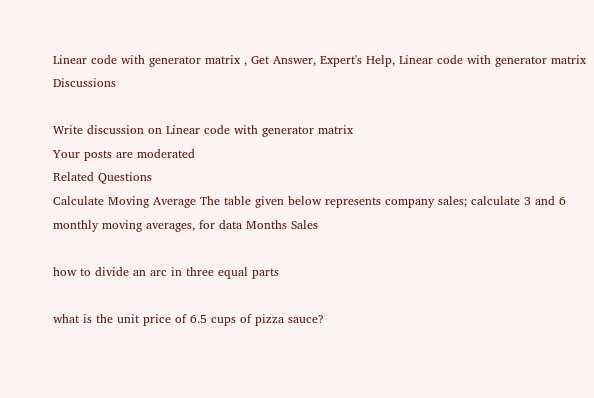Linear code with generator matrix , Get Answer, Expert's Help, Linear code with generator matrix Discussions

Write discussion on Linear code with generator matrix
Your posts are moderated
Related Questions
Calculate Moving Average The table given below represents company sales; calculate 3 and 6 monthly moving averages, for data Months Sales

how to divide an arc in three equal parts

what is the unit price of 6.5 cups of pizza sauce?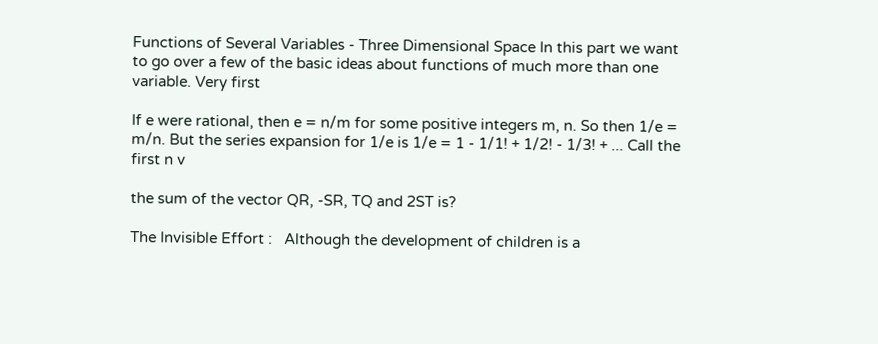Functions of Several Variables - Three Dimensional Space In this part we want to go over a few of the basic ideas about functions of much more than one variable. Very first

If e were rational, then e = n/m for some positive integers m, n. So then 1/e = m/n. But the series expansion for 1/e is 1/e = 1 - 1/1! + 1/2! - 1/3! + ... Call the first n v

the sum of the vector QR, -SR, TQ and 2ST is?

The Invisible Effort :   Although the development of children is a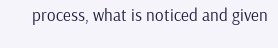process, what is noticed and given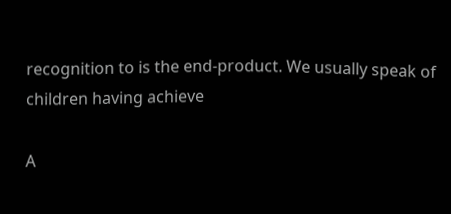recognition to is the end-product. We usually speak of children having achieve

A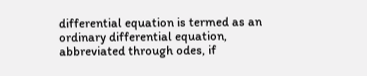differential equation is termed as an ordinary differential equation, abbreviated through odes, if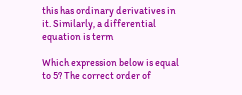this has ordinary derivatives in it. Similarly, a differential equation is term

Which expression below is equal to 5? The correct order of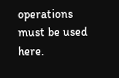operations must be used here.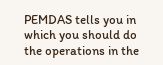PEMDAS tells you in which you should do the operations in the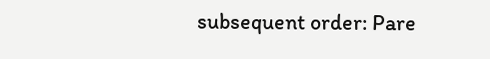subsequent order: Pare